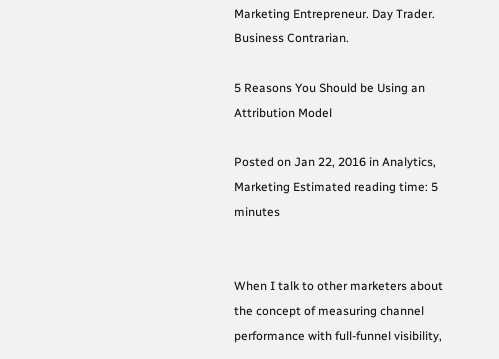Marketing Entrepreneur. Day Trader. Business Contrarian.

5 Reasons You Should be Using an Attribution Model

Posted on Jan 22, 2016 in Analytics, Marketing Estimated reading time: 5 minutes


When I talk to other marketers about the concept of measuring channel performance with full-funnel visibility,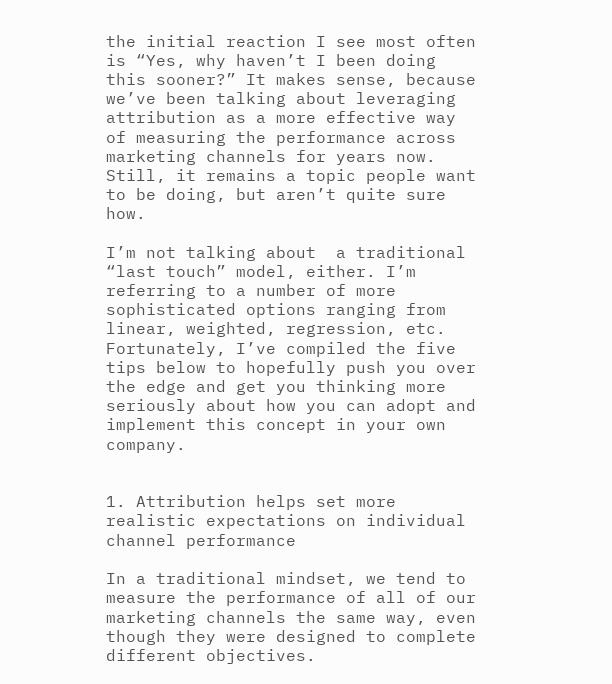the initial reaction I see most often is “Yes, why haven’t I been doing this sooner?” It makes sense, because we’ve been talking about leveraging attribution as a more effective way of measuring the performance across marketing channels for years now. Still, it remains a topic people want to be doing, but aren’t quite sure how.

I’m not talking about  a traditional “last touch” model, either. I’m referring to a number of more sophisticated options ranging from linear, weighted, regression, etc. Fortunately, I’ve compiled the five tips below to hopefully push you over the edge and get you thinking more seriously about how you can adopt and implement this concept in your own company.


1. Attribution helps set more realistic expectations on individual channel performance

In a traditional mindset, we tend to measure the performance of all of our marketing channels the same way, even though they were designed to complete different objectives.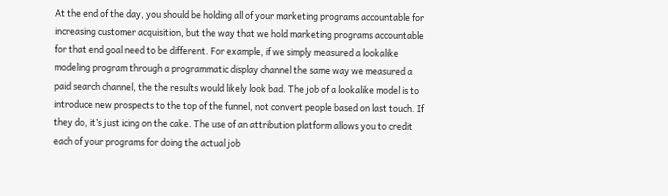At the end of the day, you should be holding all of your marketing programs accountable for increasing customer acquisition, but the way that we hold marketing programs accountable for that end goal need to be different. For example, if we simply measured a lookalike modeling program through a programmatic display channel the same way we measured a paid search channel, the the results would likely look bad. The job of a lookalike model is to introduce new prospects to the top of the funnel, not convert people based on last touch. If they do, it’s just icing on the cake. The use of an attribution platform allows you to credit each of your programs for doing the actual job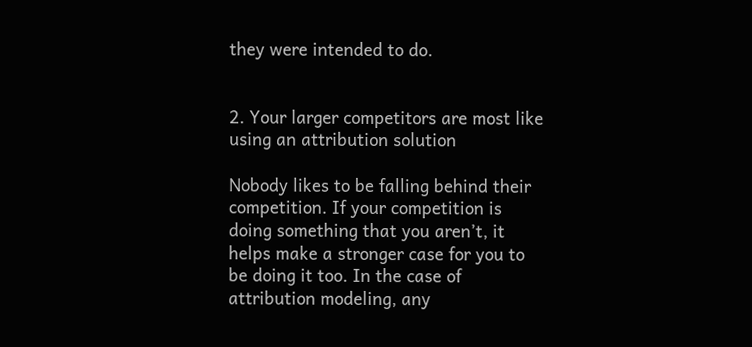they were intended to do.


2. Your larger competitors are most like using an attribution solution

Nobody likes to be falling behind their competition. If your competition is doing something that you aren’t, it helps make a stronger case for you to be doing it too. In the case of attribution modeling, any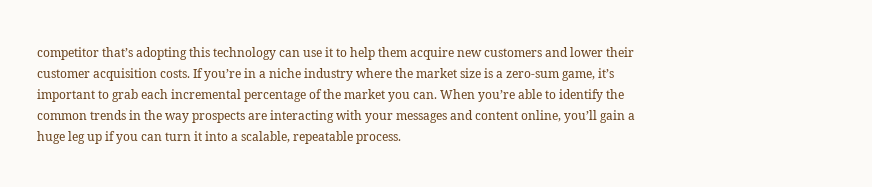competitor that’s adopting this technology can use it to help them acquire new customers and lower their customer acquisition costs. If you’re in a niche industry where the market size is a zero-sum game, it’s important to grab each incremental percentage of the market you can. When you’re able to identify the common trends in the way prospects are interacting with your messages and content online, you’ll gain a huge leg up if you can turn it into a scalable, repeatable process.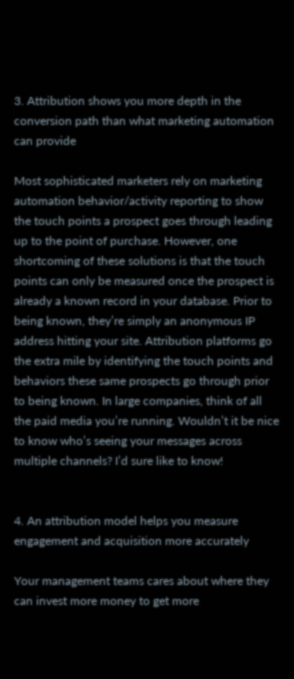3. Attribution shows you more depth in the conversion path than what marketing automation can provide

Most sophisticated marketers rely on marketing automation behavior/activity reporting to show the touch points a prospect goes through leading up to the point of purchase. However, one shortcoming of these solutions is that the touch points can only be measured once the prospect is already a known record in your database. Prior to being known, they’re simply an anonymous IP address hitting your site. Attribution platforms go the extra mile by identifying the touch points and behaviors these same prospects go through prior to being known. In large companies, think of all the paid media you’re running. Wouldn’t it be nice to know who’s seeing your messages across multiple channels? I’d sure like to know!


4. An attribution model helps you measure engagement and acquisition more accurately

Your management teams cares about where they can invest more money to get more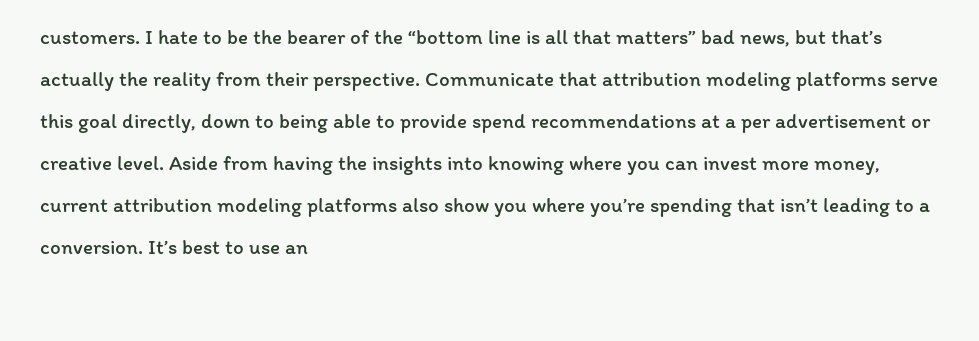customers. I hate to be the bearer of the “bottom line is all that matters” bad news, but that’s actually the reality from their perspective. Communicate that attribution modeling platforms serve this goal directly, down to being able to provide spend recommendations at a per advertisement or creative level. Aside from having the insights into knowing where you can invest more money, current attribution modeling platforms also show you where you’re spending that isn’t leading to a conversion. It’s best to use an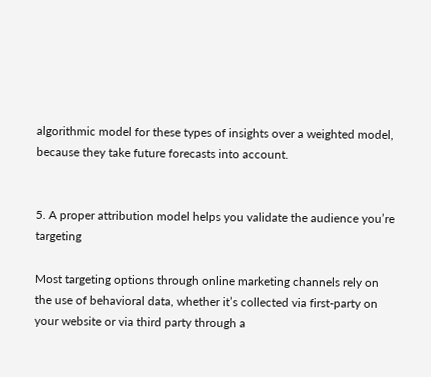algorithmic model for these types of insights over a weighted model, because they take future forecasts into account.


5. A proper attribution model helps you validate the audience you’re targeting

Most targeting options through online marketing channels rely on the use of behavioral data, whether it’s collected via first-party on your website or via third party through a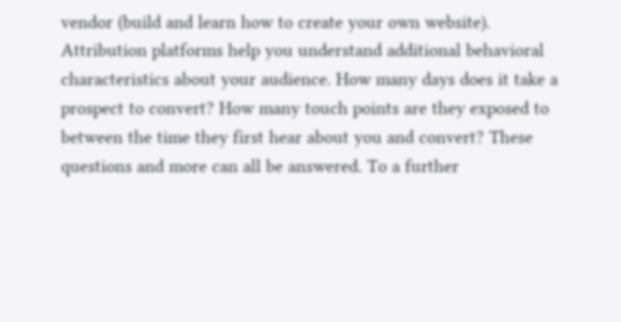vendor (build and learn how to create your own website). Attribution platforms help you understand additional behavioral characteristics about your audience. How many days does it take a prospect to convert? How many touch points are they exposed to between the time they first hear about you and convert? These questions and more can all be answered. To a further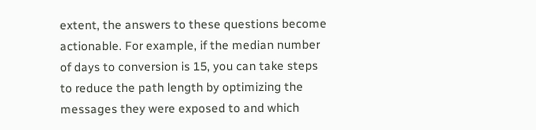extent, the answers to these questions become actionable. For example, if the median number of days to conversion is 15, you can take steps to reduce the path length by optimizing the messages they were exposed to and which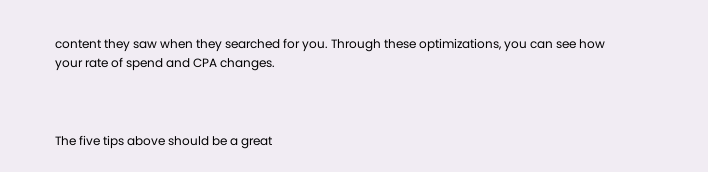content they saw when they searched for you. Through these optimizations, you can see how your rate of spend and CPA changes.



The five tips above should be a great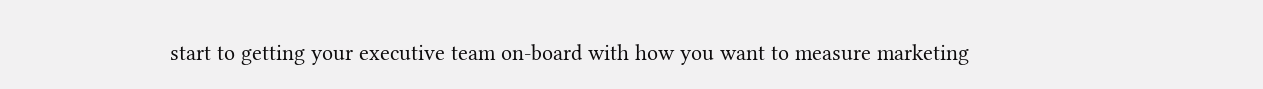start to getting your executive team on-board with how you want to measure marketing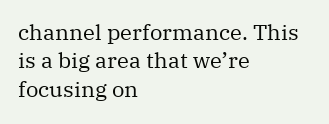channel performance. This is a big area that we’re focusing on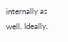internally as well. Ideally,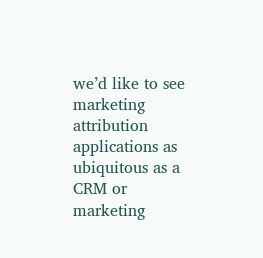we’d like to see marketing attribution applications as ubiquitous as a CRM or marketing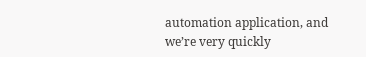automation application, and we’re very quickly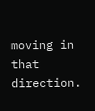moving in that direction.